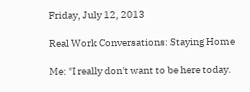Friday, July 12, 2013

Real Work Conversations: Staying Home

Me: "I really don't want to be here today.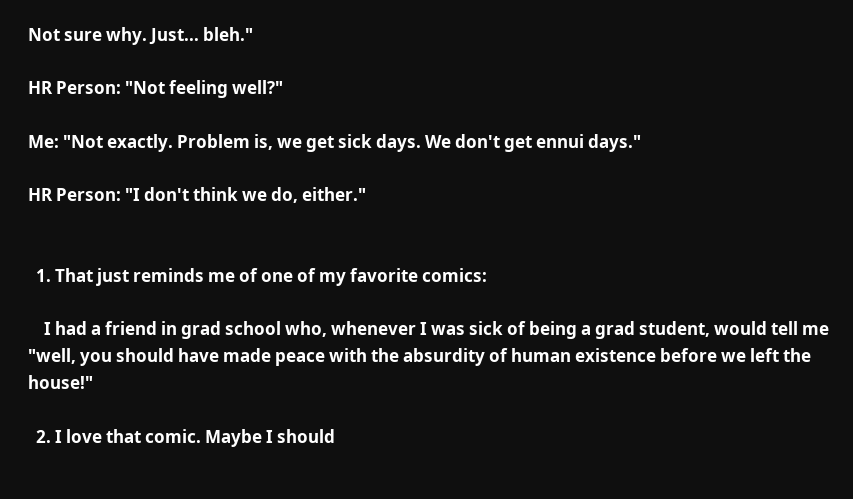Not sure why. Just... bleh."

HR Person: "Not feeling well?"

Me: "Not exactly. Problem is, we get sick days. We don't get ennui days."

HR Person: "I don't think we do, either."


  1. That just reminds me of one of my favorite comics:

    I had a friend in grad school who, whenever I was sick of being a grad student, would tell me "well, you should have made peace with the absurdity of human existence before we left the house!"

  2. I love that comic. Maybe I should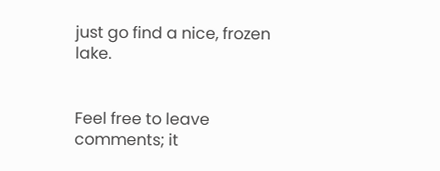just go find a nice, frozen lake.


Feel free to leave comments; it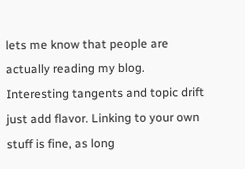lets me know that people are actually reading my blog. Interesting tangents and topic drift just add flavor. Linking to your own stuff is fine, as long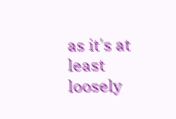as it's at least loosely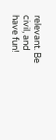relevant. Be civil, and have fun!